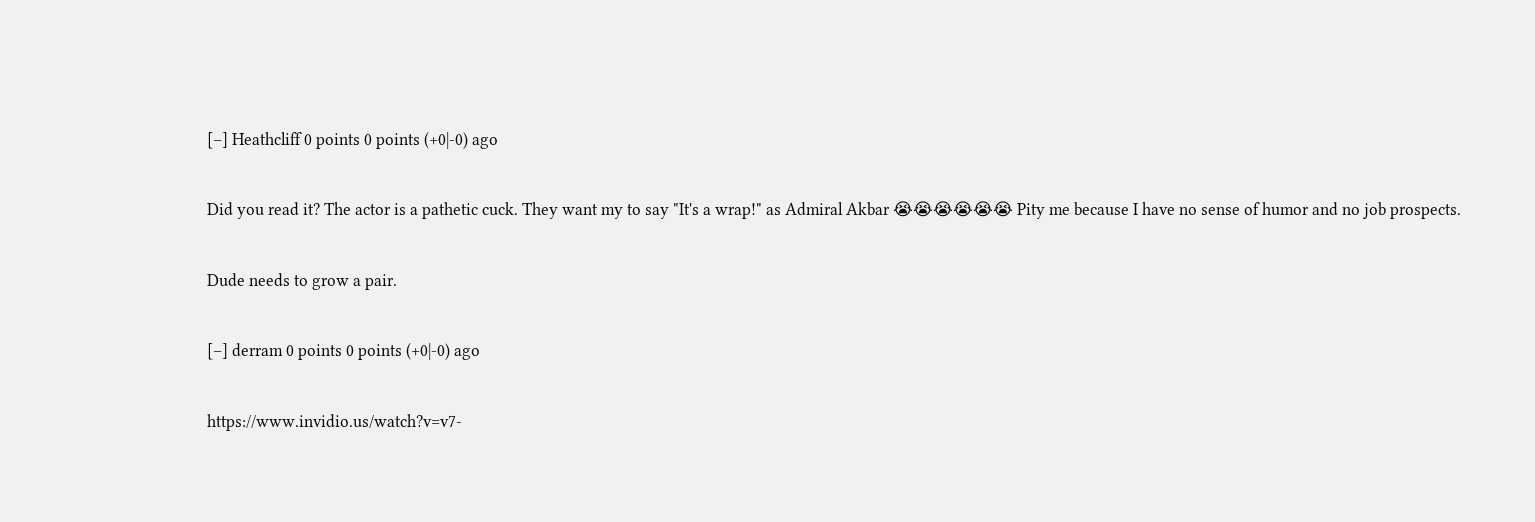[–] Heathcliff 0 points 0 points (+0|-0) ago

Did you read it? The actor is a pathetic cuck. They want my to say "It's a wrap!" as Admiral Akbar 😭😭😭😭😭😭 Pity me because I have no sense of humor and no job prospects.

Dude needs to grow a pair.

[–] derram 0 points 0 points (+0|-0) ago

https://www.invidio.us/watch?v=v7-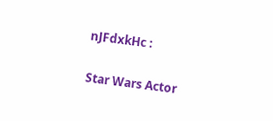nJFdxkHc :

Star Wars Actor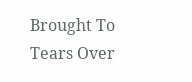Brought To Tears Over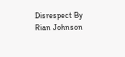Disrespect By Rian Johnson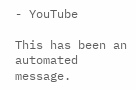- YouTube

This has been an automated message.